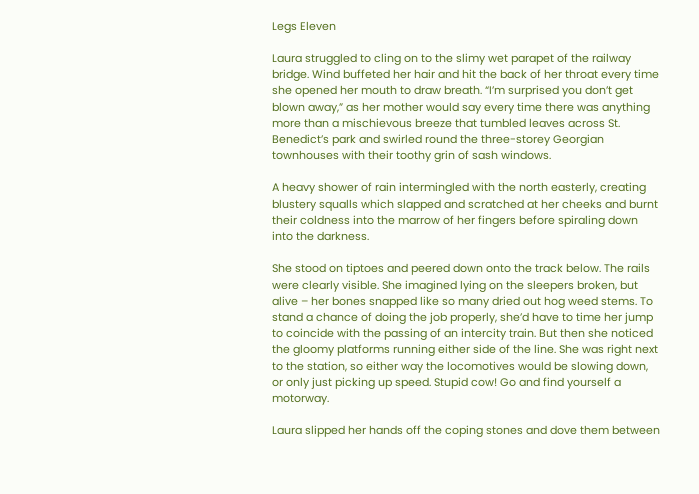Legs Eleven

Laura struggled to cling on to the slimy wet parapet of the railway bridge. Wind buffeted her hair and hit the back of her throat every time she opened her mouth to draw breath. “I’m surprised you don’t get blown away,” as her mother would say every time there was anything more than a mischievous breeze that tumbled leaves across St. Benedict’s park and swirled round the three-storey Georgian townhouses with their toothy grin of sash windows.

A heavy shower of rain intermingled with the north easterly, creating blustery squalls which slapped and scratched at her cheeks and burnt their coldness into the marrow of her fingers before spiraling down into the darkness.

She stood on tiptoes and peered down onto the track below. The rails were clearly visible. She imagined lying on the sleepers broken, but alive – her bones snapped like so many dried out hog weed stems. To stand a chance of doing the job properly, she’d have to time her jump to coincide with the passing of an intercity train. But then she noticed the gloomy platforms running either side of the line. She was right next to the station, so either way the locomotives would be slowing down, or only just picking up speed. Stupid cow! Go and find yourself a motorway.

Laura slipped her hands off the coping stones and dove them between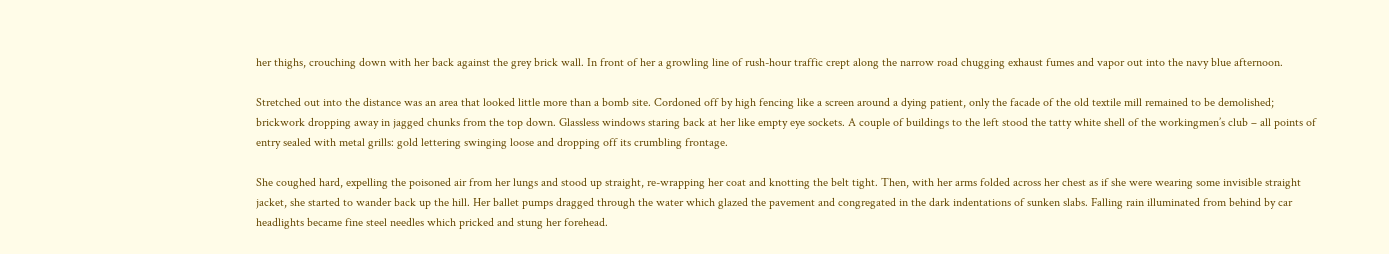her thighs, crouching down with her back against the grey brick wall. In front of her a growling line of rush-hour traffic crept along the narrow road chugging exhaust fumes and vapor out into the navy blue afternoon.

Stretched out into the distance was an area that looked little more than a bomb site. Cordoned off by high fencing like a screen around a dying patient, only the facade of the old textile mill remained to be demolished; brickwork dropping away in jagged chunks from the top down. Glassless windows staring back at her like empty eye sockets. A couple of buildings to the left stood the tatty white shell of the workingmen’s club – all points of entry sealed with metal grills: gold lettering swinging loose and dropping off its crumbling frontage.

She coughed hard, expelling the poisoned air from her lungs and stood up straight, re-wrapping her coat and knotting the belt tight. Then, with her arms folded across her chest as if she were wearing some invisible straight jacket, she started to wander back up the hill. Her ballet pumps dragged through the water which glazed the pavement and congregated in the dark indentations of sunken slabs. Falling rain illuminated from behind by car headlights became fine steel needles which pricked and stung her forehead.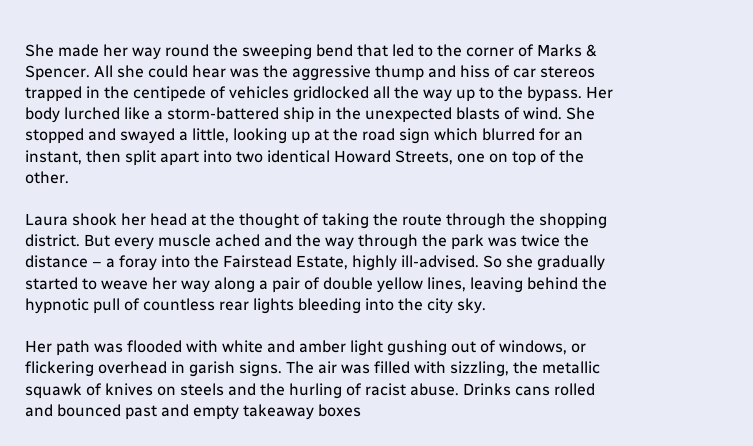She made her way round the sweeping bend that led to the corner of Marks & Spencer. All she could hear was the aggressive thump and hiss of car stereos trapped in the centipede of vehicles gridlocked all the way up to the bypass. Her body lurched like a storm-battered ship in the unexpected blasts of wind. She stopped and swayed a little, looking up at the road sign which blurred for an instant, then split apart into two identical Howard Streets, one on top of the other.

Laura shook her head at the thought of taking the route through the shopping district. But every muscle ached and the way through the park was twice the distance – a foray into the Fairstead Estate, highly ill-advised. So she gradually started to weave her way along a pair of double yellow lines, leaving behind the hypnotic pull of countless rear lights bleeding into the city sky.

Her path was flooded with white and amber light gushing out of windows, or flickering overhead in garish signs. The air was filled with sizzling, the metallic squawk of knives on steels and the hurling of racist abuse. Drinks cans rolled and bounced past and empty takeaway boxes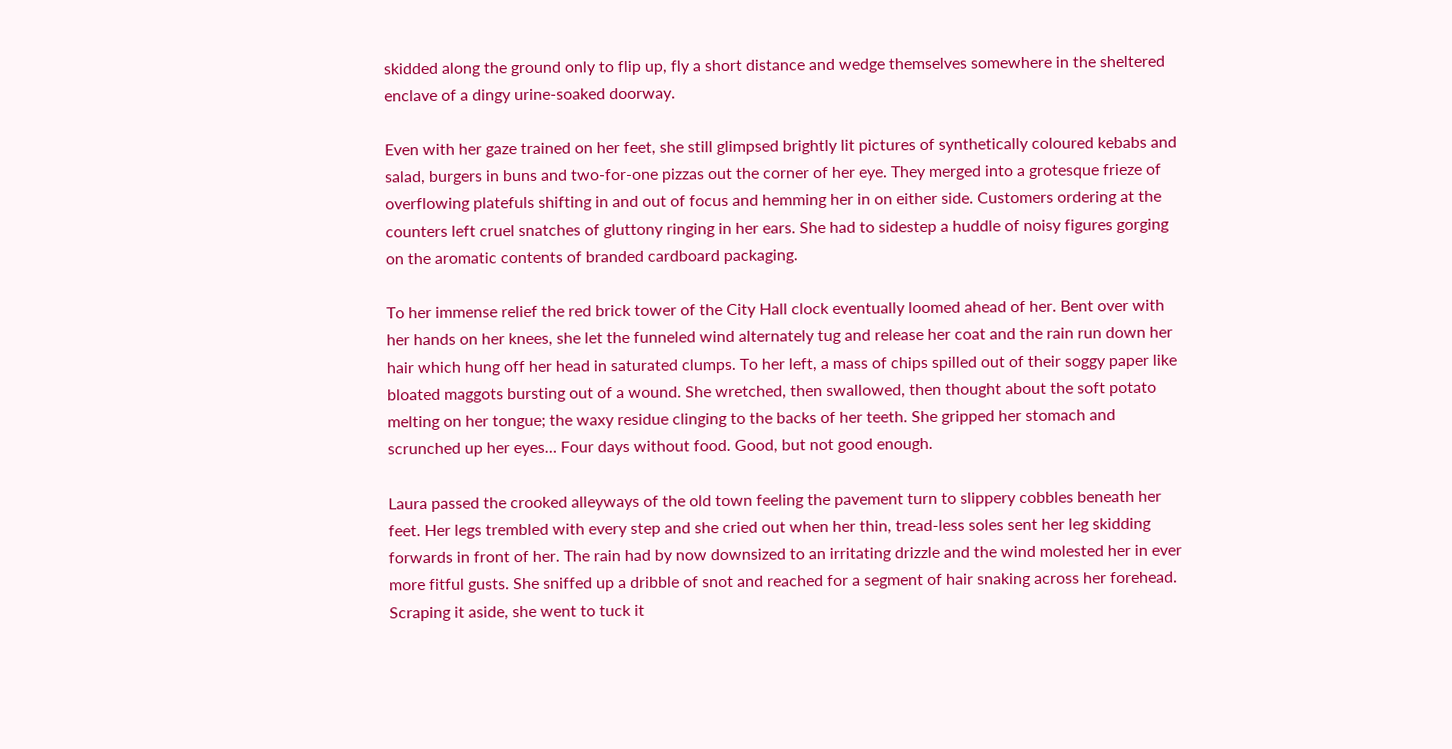skidded along the ground only to flip up, fly a short distance and wedge themselves somewhere in the sheltered enclave of a dingy urine-soaked doorway.

Even with her gaze trained on her feet, she still glimpsed brightly lit pictures of synthetically coloured kebabs and salad, burgers in buns and two-for-one pizzas out the corner of her eye. They merged into a grotesque frieze of overflowing platefuls shifting in and out of focus and hemming her in on either side. Customers ordering at the counters left cruel snatches of gluttony ringing in her ears. She had to sidestep a huddle of noisy figures gorging on the aromatic contents of branded cardboard packaging.

To her immense relief the red brick tower of the City Hall clock eventually loomed ahead of her. Bent over with her hands on her knees, she let the funneled wind alternately tug and release her coat and the rain run down her hair which hung off her head in saturated clumps. To her left, a mass of chips spilled out of their soggy paper like bloated maggots bursting out of a wound. She wretched, then swallowed, then thought about the soft potato melting on her tongue; the waxy residue clinging to the backs of her teeth. She gripped her stomach and scrunched up her eyes… Four days without food. Good, but not good enough.

Laura passed the crooked alleyways of the old town feeling the pavement turn to slippery cobbles beneath her feet. Her legs trembled with every step and she cried out when her thin, tread-less soles sent her leg skidding forwards in front of her. The rain had by now downsized to an irritating drizzle and the wind molested her in ever more fitful gusts. She sniffed up a dribble of snot and reached for a segment of hair snaking across her forehead. Scraping it aside, she went to tuck it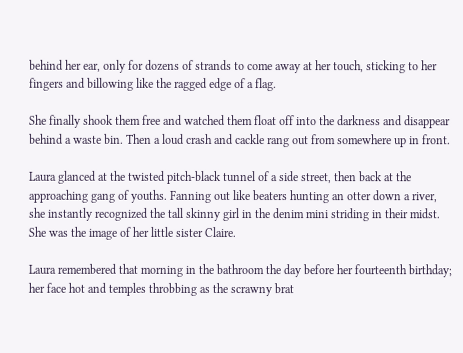behind her ear, only for dozens of strands to come away at her touch, sticking to her fingers and billowing like the ragged edge of a flag.

She finally shook them free and watched them float off into the darkness and disappear behind a waste bin. Then a loud crash and cackle rang out from somewhere up in front.

Laura glanced at the twisted pitch-black tunnel of a side street, then back at the approaching gang of youths. Fanning out like beaters hunting an otter down a river, she instantly recognized the tall skinny girl in the denim mini striding in their midst. She was the image of her little sister Claire.

Laura remembered that morning in the bathroom the day before her fourteenth birthday; her face hot and temples throbbing as the scrawny brat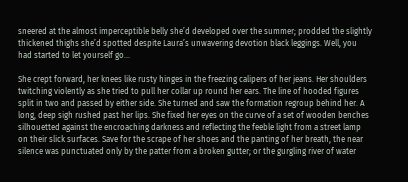sneered at the almost imperceptible belly she’d developed over the summer; prodded the slightly thickened thighs she’d spotted despite Laura’s unwavering devotion black leggings. Well, you had started to let yourself go…

She crept forward, her knees like rusty hinges in the freezing calipers of her jeans. Her shoulders twitching violently as she tried to pull her collar up round her ears. The line of hooded figures split in two and passed by either side. She turned and saw the formation regroup behind her. A long, deep sigh rushed past her lips. She fixed her eyes on the curve of a set of wooden benches silhouetted against the encroaching darkness and reflecting the feeble light from a street lamp on their slick surfaces. Save for the scrape of her shoes and the panting of her breath, the near silence was punctuated only by the patter from a broken gutter; or the gurgling river of water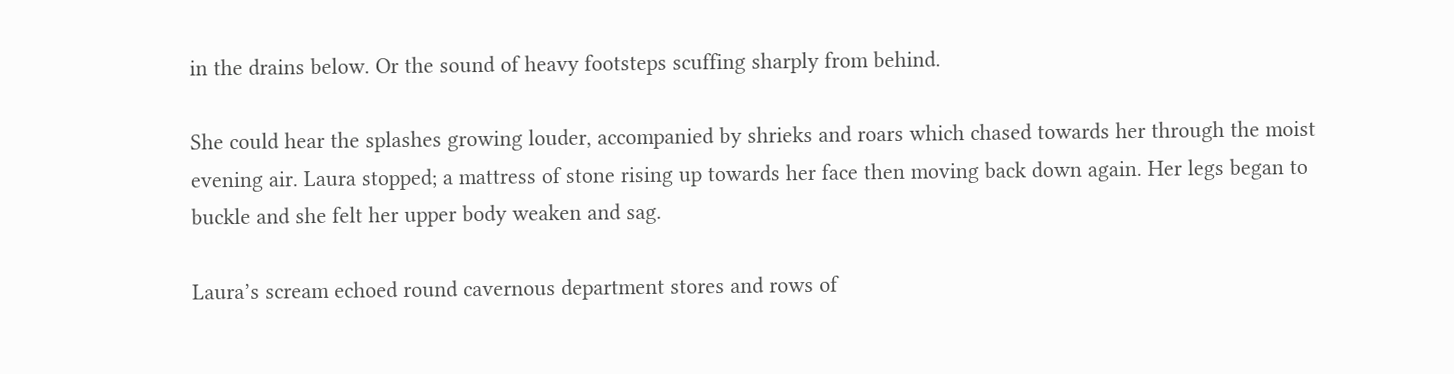in the drains below. Or the sound of heavy footsteps scuffing sharply from behind.

She could hear the splashes growing louder, accompanied by shrieks and roars which chased towards her through the moist evening air. Laura stopped; a mattress of stone rising up towards her face then moving back down again. Her legs began to buckle and she felt her upper body weaken and sag.

Laura’s scream echoed round cavernous department stores and rows of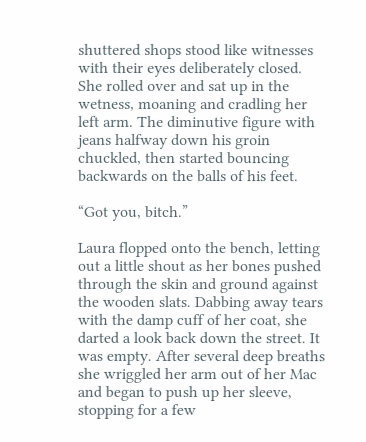shuttered shops stood like witnesses with their eyes deliberately closed. She rolled over and sat up in the wetness, moaning and cradling her left arm. The diminutive figure with jeans halfway down his groin chuckled, then started bouncing backwards on the balls of his feet.

“Got you, bitch.”

Laura flopped onto the bench, letting out a little shout as her bones pushed through the skin and ground against the wooden slats. Dabbing away tears with the damp cuff of her coat, she darted a look back down the street. It was empty. After several deep breaths she wriggled her arm out of her Mac and began to push up her sleeve, stopping for a few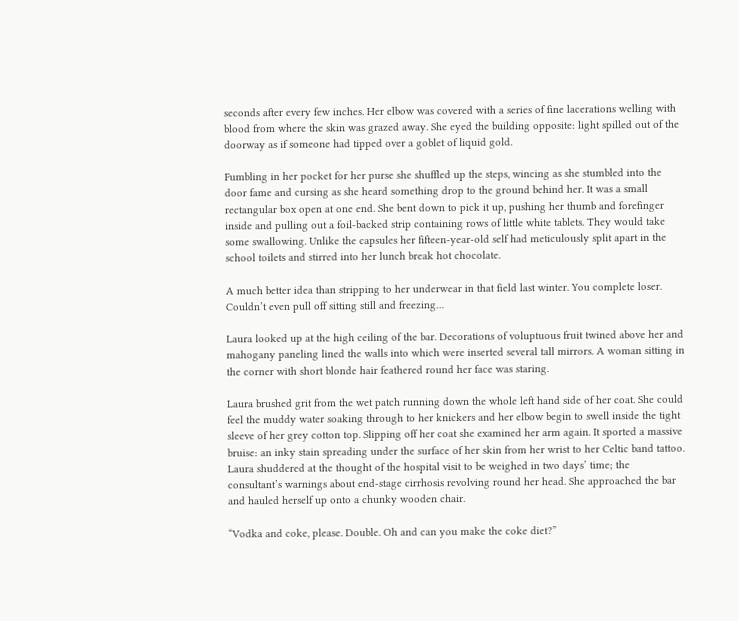seconds after every few inches. Her elbow was covered with a series of fine lacerations welling with blood from where the skin was grazed away. She eyed the building opposite: light spilled out of the doorway as if someone had tipped over a goblet of liquid gold.

Fumbling in her pocket for her purse she shuffled up the steps, wincing as she stumbled into the door fame and cursing as she heard something drop to the ground behind her. It was a small rectangular box open at one end. She bent down to pick it up, pushing her thumb and forefinger inside and pulling out a foil-backed strip containing rows of little white tablets. They would take some swallowing. Unlike the capsules her fifteen-year-old self had meticulously split apart in the school toilets and stirred into her lunch break hot chocolate.

A much better idea than stripping to her underwear in that field last winter. You complete loser. Couldn’t even pull off sitting still and freezing…

Laura looked up at the high ceiling of the bar. Decorations of voluptuous fruit twined above her and mahogany paneling lined the walls into which were inserted several tall mirrors. A woman sitting in the corner with short blonde hair feathered round her face was staring.

Laura brushed grit from the wet patch running down the whole left hand side of her coat. She could feel the muddy water soaking through to her knickers and her elbow begin to swell inside the tight sleeve of her grey cotton top. Slipping off her coat she examined her arm again. It sported a massive bruise: an inky stain spreading under the surface of her skin from her wrist to her Celtic band tattoo. Laura shuddered at the thought of the hospital visit to be weighed in two days’ time; the consultant’s warnings about end-stage cirrhosis revolving round her head. She approached the bar and hauled herself up onto a chunky wooden chair.

“Vodka and coke, please. Double. Oh and can you make the coke diet?”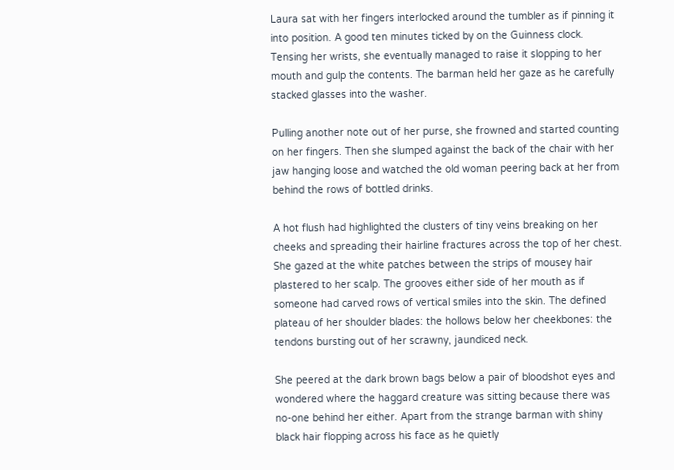Laura sat with her fingers interlocked around the tumbler as if pinning it into position. A good ten minutes ticked by on the Guinness clock. Tensing her wrists, she eventually managed to raise it slopping to her mouth and gulp the contents. The barman held her gaze as he carefully stacked glasses into the washer.

Pulling another note out of her purse, she frowned and started counting on her fingers. Then she slumped against the back of the chair with her jaw hanging loose and watched the old woman peering back at her from behind the rows of bottled drinks.

A hot flush had highlighted the clusters of tiny veins breaking on her cheeks and spreading their hairline fractures across the top of her chest. She gazed at the white patches between the strips of mousey hair plastered to her scalp. The grooves either side of her mouth as if someone had carved rows of vertical smiles into the skin. The defined plateau of her shoulder blades: the hollows below her cheekbones: the tendons bursting out of her scrawny, jaundiced neck.

She peered at the dark brown bags below a pair of bloodshot eyes and wondered where the haggard creature was sitting because there was no-one behind her either. Apart from the strange barman with shiny black hair flopping across his face as he quietly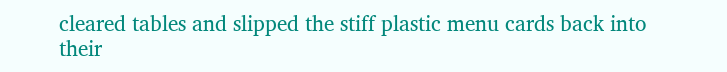cleared tables and slipped the stiff plastic menu cards back into their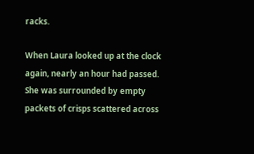racks.

When Laura looked up at the clock again, nearly an hour had passed. She was surrounded by empty packets of crisps scattered across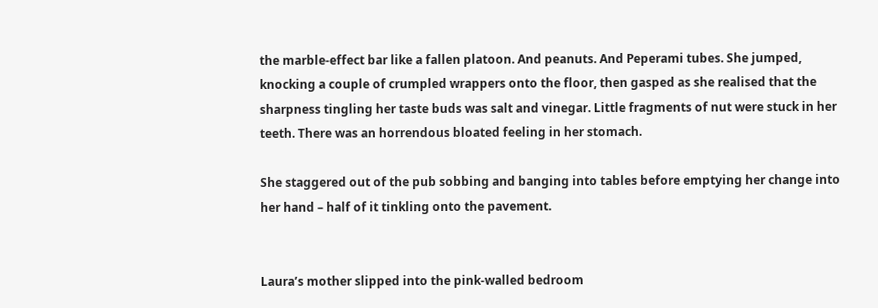the marble-effect bar like a fallen platoon. And peanuts. And Peperami tubes. She jumped, knocking a couple of crumpled wrappers onto the floor, then gasped as she realised that the sharpness tingling her taste buds was salt and vinegar. Little fragments of nut were stuck in her teeth. There was an horrendous bloated feeling in her stomach.

She staggered out of the pub sobbing and banging into tables before emptying her change into her hand – half of it tinkling onto the pavement.


Laura’s mother slipped into the pink-walled bedroom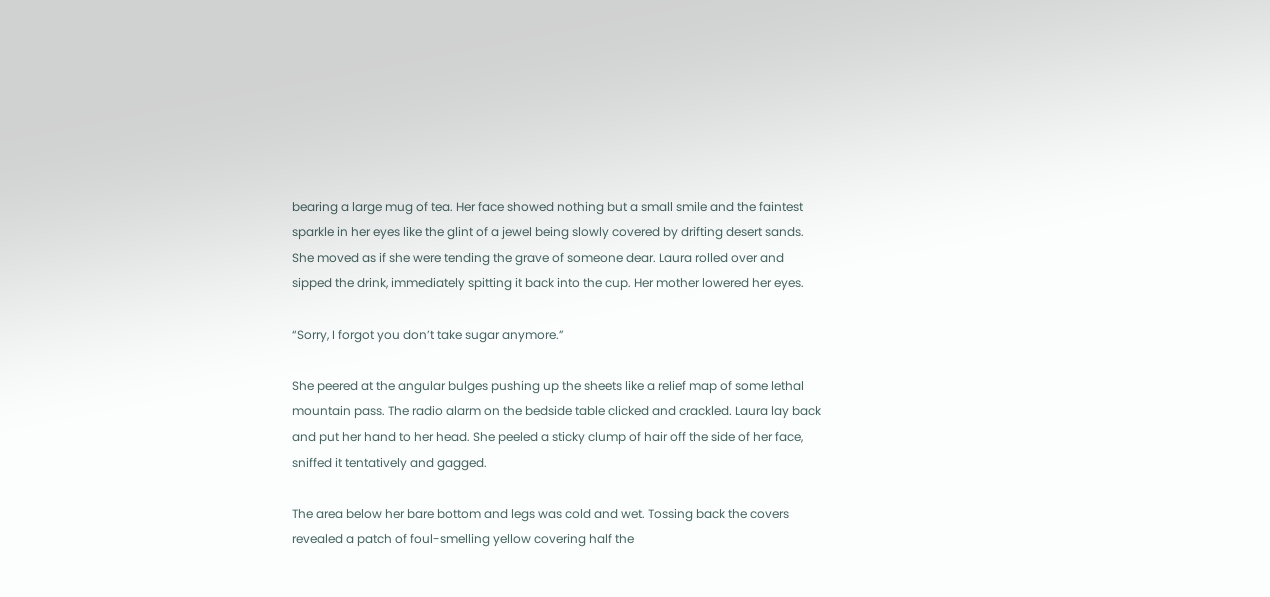bearing a large mug of tea. Her face showed nothing but a small smile and the faintest sparkle in her eyes like the glint of a jewel being slowly covered by drifting desert sands. She moved as if she were tending the grave of someone dear. Laura rolled over and sipped the drink, immediately spitting it back into the cup. Her mother lowered her eyes.

“Sorry, I forgot you don’t take sugar anymore.”

She peered at the angular bulges pushing up the sheets like a relief map of some lethal mountain pass. The radio alarm on the bedside table clicked and crackled. Laura lay back and put her hand to her head. She peeled a sticky clump of hair off the side of her face, sniffed it tentatively and gagged.

The area below her bare bottom and legs was cold and wet. Tossing back the covers revealed a patch of foul-smelling yellow covering half the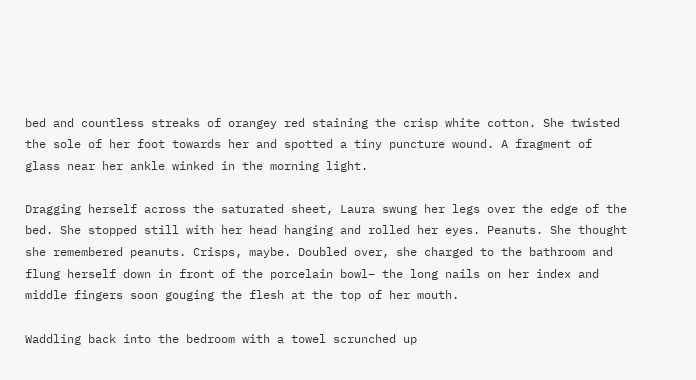bed and countless streaks of orangey red staining the crisp white cotton. She twisted the sole of her foot towards her and spotted a tiny puncture wound. A fragment of glass near her ankle winked in the morning light.

Dragging herself across the saturated sheet, Laura swung her legs over the edge of the bed. She stopped still with her head hanging and rolled her eyes. Peanuts. She thought she remembered peanuts. Crisps, maybe. Doubled over, she charged to the bathroom and flung herself down in front of the porcelain bowl– the long nails on her index and middle fingers soon gouging the flesh at the top of her mouth.

Waddling back into the bedroom with a towel scrunched up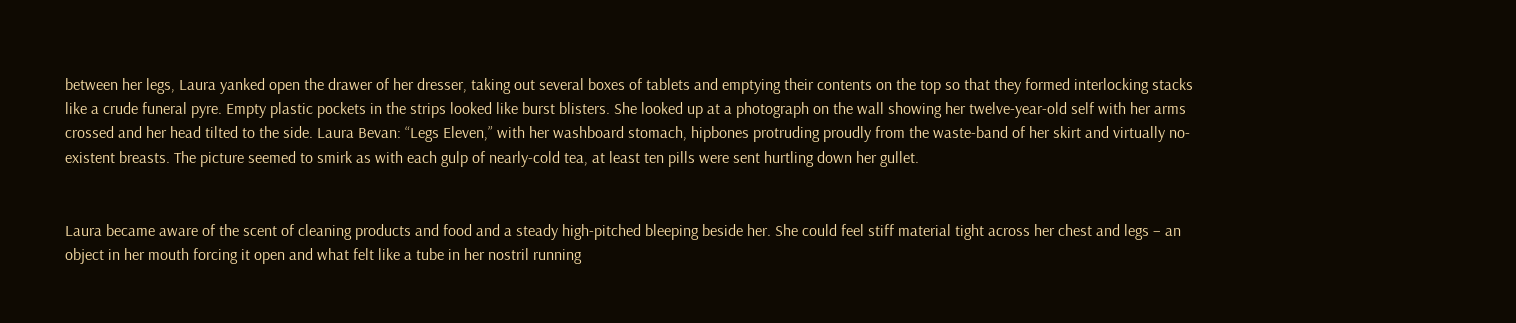between her legs, Laura yanked open the drawer of her dresser, taking out several boxes of tablets and emptying their contents on the top so that they formed interlocking stacks like a crude funeral pyre. Empty plastic pockets in the strips looked like burst blisters. She looked up at a photograph on the wall showing her twelve-year-old self with her arms crossed and her head tilted to the side. Laura Bevan: “Legs Eleven,” with her washboard stomach, hipbones protruding proudly from the waste-band of her skirt and virtually no-existent breasts. The picture seemed to smirk as with each gulp of nearly-cold tea, at least ten pills were sent hurtling down her gullet.


Laura became aware of the scent of cleaning products and food and a steady high-pitched bleeping beside her. She could feel stiff material tight across her chest and legs – an object in her mouth forcing it open and what felt like a tube in her nostril running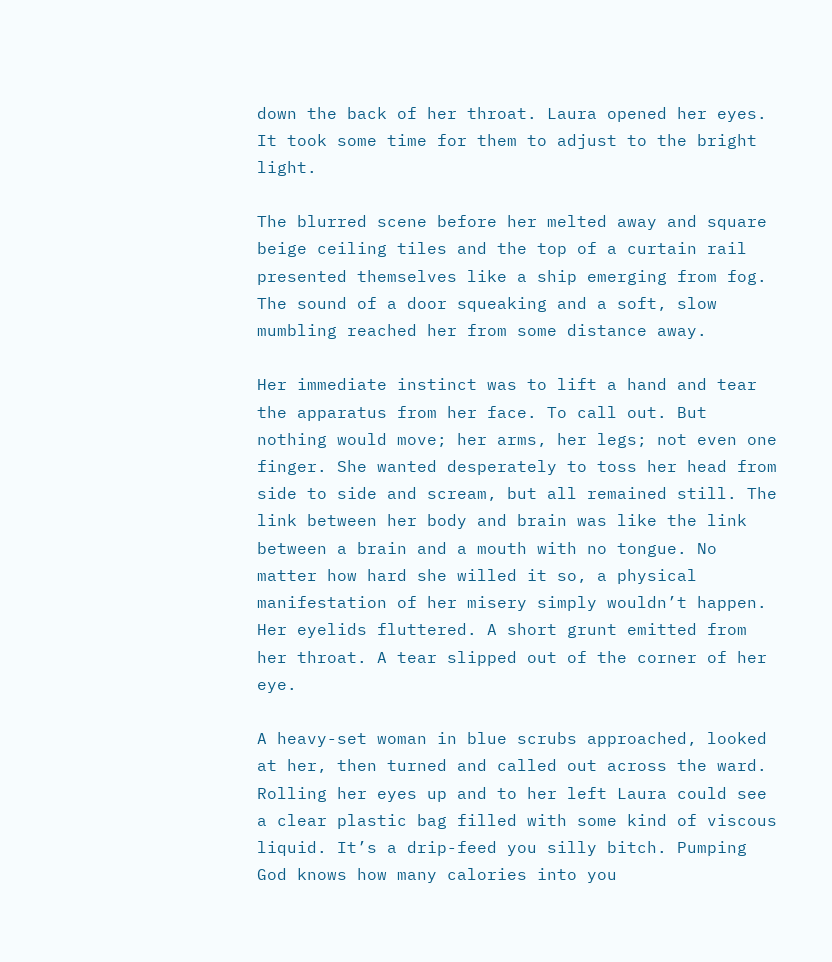down the back of her throat. Laura opened her eyes. It took some time for them to adjust to the bright light.

The blurred scene before her melted away and square beige ceiling tiles and the top of a curtain rail presented themselves like a ship emerging from fog. The sound of a door squeaking and a soft, slow mumbling reached her from some distance away.

Her immediate instinct was to lift a hand and tear the apparatus from her face. To call out. But nothing would move; her arms, her legs; not even one finger. She wanted desperately to toss her head from side to side and scream, but all remained still. The link between her body and brain was like the link between a brain and a mouth with no tongue. No matter how hard she willed it so, a physical manifestation of her misery simply wouldn’t happen. Her eyelids fluttered. A short grunt emitted from her throat. A tear slipped out of the corner of her eye.

A heavy-set woman in blue scrubs approached, looked at her, then turned and called out across the ward. Rolling her eyes up and to her left Laura could see a clear plastic bag filled with some kind of viscous liquid. It’s a drip-feed you silly bitch. Pumping God knows how many calories into you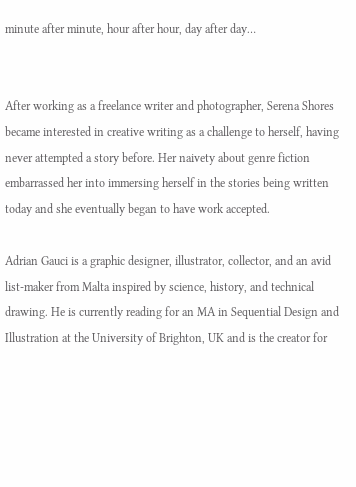minute after minute, hour after hour, day after day…


After working as a freelance writer and photographer, Serena Shores became interested in creative writing as a challenge to herself, having never attempted a story before. Her naivety about genre fiction embarrassed her into immersing herself in the stories being written today and she eventually began to have work accepted.

Adrian Gauci is a graphic designer, illustrator, collector, and an avid list-maker from Malta inspired by science, history, and technical drawing. He is currently reading for an MA in Sequential Design and Illustration at the University of Brighton, UK and is the creator for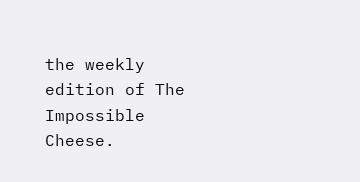the weekly edition of The Impossible Cheese.